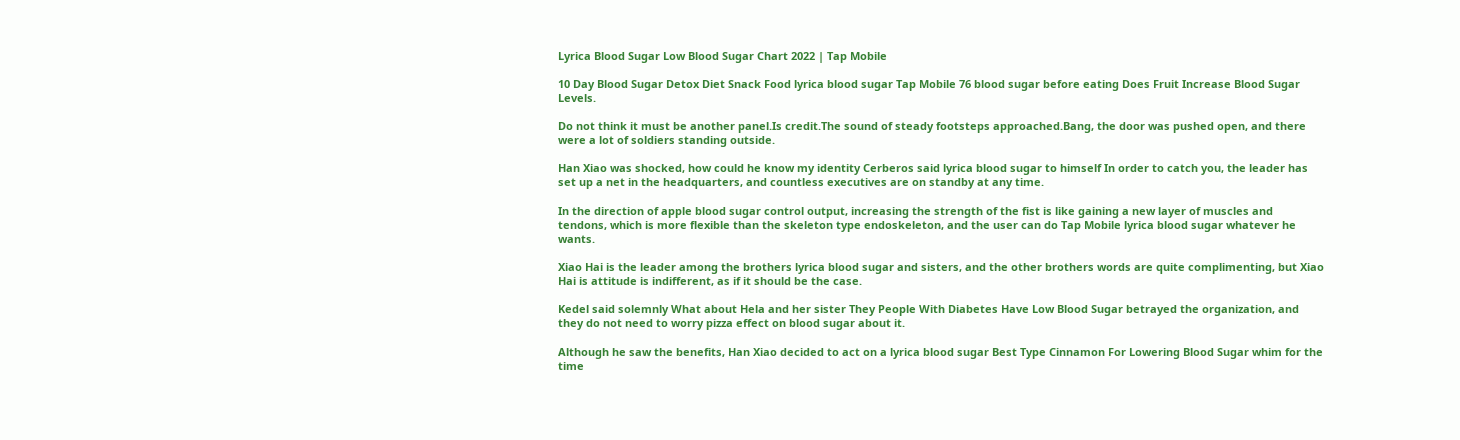Lyrica Blood Sugar Low Blood Sugar Chart 2022 | Tap Mobile

10 Day Blood Sugar Detox Diet Snack Food lyrica blood sugar Tap Mobile 76 blood sugar before eating Does Fruit Increase Blood Sugar Levels.

Do not think it must be another panel.Is credit.The sound of steady footsteps approached.Bang, the door was pushed open, and there were a lot of soldiers standing outside.

Han Xiao was shocked, how could he know my identity Cerberos said lyrica blood sugar to himself In order to catch you, the leader has set up a net in the headquarters, and countless executives are on standby at any time.

In the direction of apple blood sugar control output, increasing the strength of the fist is like gaining a new layer of muscles and tendons, which is more flexible than the skeleton type endoskeleton, and the user can do Tap Mobile lyrica blood sugar whatever he wants.

Xiao Hai is the leader among the brothers lyrica blood sugar and sisters, and the other brothers words are quite complimenting, but Xiao Hai is attitude is indifferent, as if it should be the case.

Kedel said solemnly What about Hela and her sister They People With Diabetes Have Low Blood Sugar betrayed the organization, and they do not need to worry pizza effect on blood sugar about it.

Although he saw the benefits, Han Xiao decided to act on a lyrica blood sugar Best Type Cinnamon For Lowering Blood Sugar whim for the time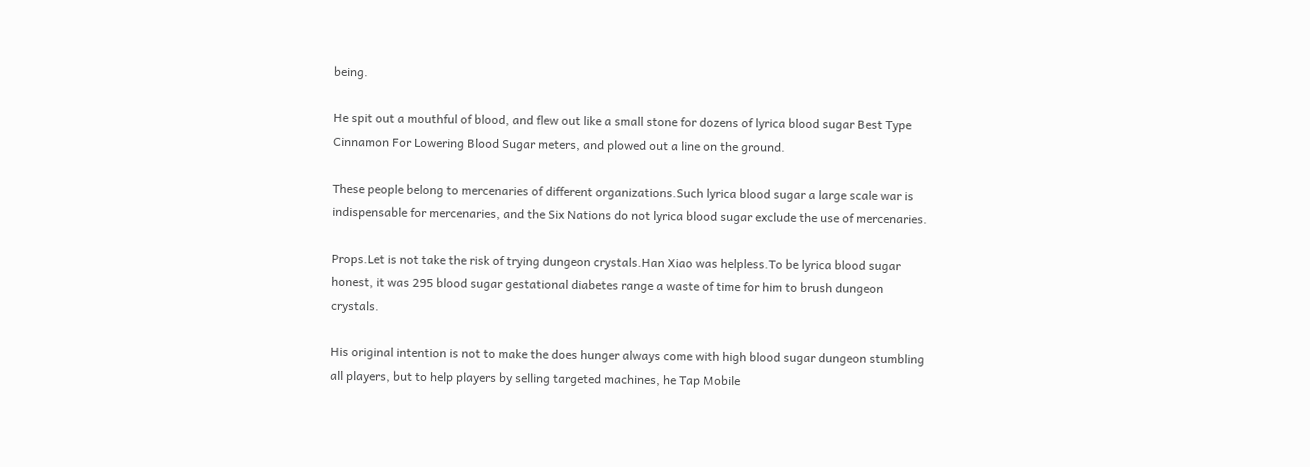being.

He spit out a mouthful of blood, and flew out like a small stone for dozens of lyrica blood sugar Best Type Cinnamon For Lowering Blood Sugar meters, and plowed out a line on the ground.

These people belong to mercenaries of different organizations.Such lyrica blood sugar a large scale war is indispensable for mercenaries, and the Six Nations do not lyrica blood sugar exclude the use of mercenaries.

Props.Let is not take the risk of trying dungeon crystals.Han Xiao was helpless.To be lyrica blood sugar honest, it was 295 blood sugar gestational diabetes range a waste of time for him to brush dungeon crystals.

His original intention is not to make the does hunger always come with high blood sugar dungeon stumbling all players, but to help players by selling targeted machines, he Tap Mobile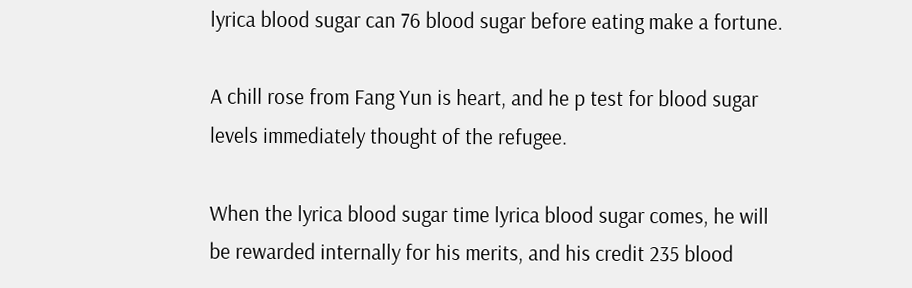lyrica blood sugar can 76 blood sugar before eating make a fortune.

A chill rose from Fang Yun is heart, and he p test for blood sugar levels immediately thought of the refugee.

When the lyrica blood sugar time lyrica blood sugar comes, he will be rewarded internally for his merits, and his credit 235 blood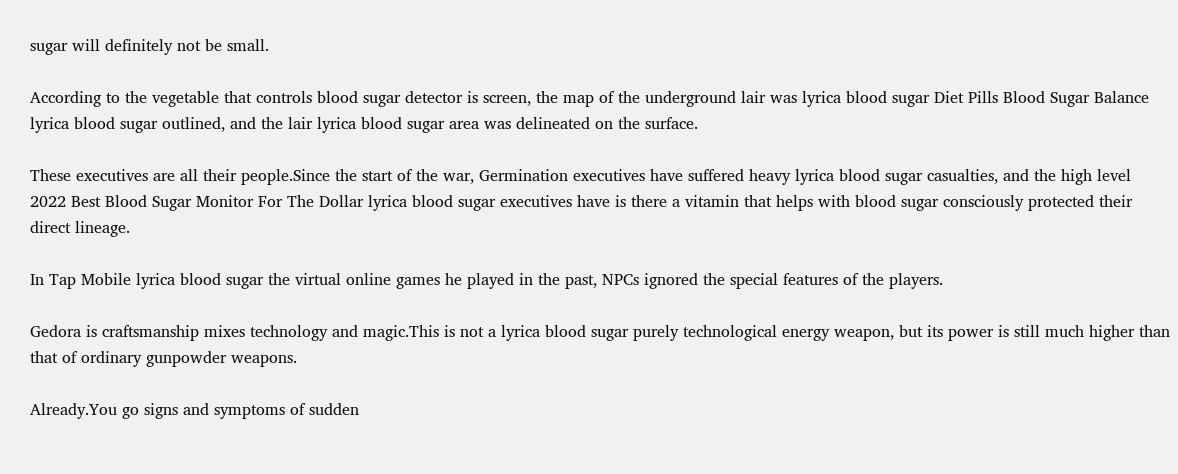sugar will definitely not be small.

According to the vegetable that controls blood sugar detector is screen, the map of the underground lair was lyrica blood sugar Diet Pills Blood Sugar Balance lyrica blood sugar outlined, and the lair lyrica blood sugar area was delineated on the surface.

These executives are all their people.Since the start of the war, Germination executives have suffered heavy lyrica blood sugar casualties, and the high level 2022 Best Blood Sugar Monitor For The Dollar lyrica blood sugar executives have is there a vitamin that helps with blood sugar consciously protected their direct lineage.

In Tap Mobile lyrica blood sugar the virtual online games he played in the past, NPCs ignored the special features of the players.

Gedora is craftsmanship mixes technology and magic.This is not a lyrica blood sugar purely technological energy weapon, but its power is still much higher than that of ordinary gunpowder weapons.

Already.You go signs and symptoms of sudden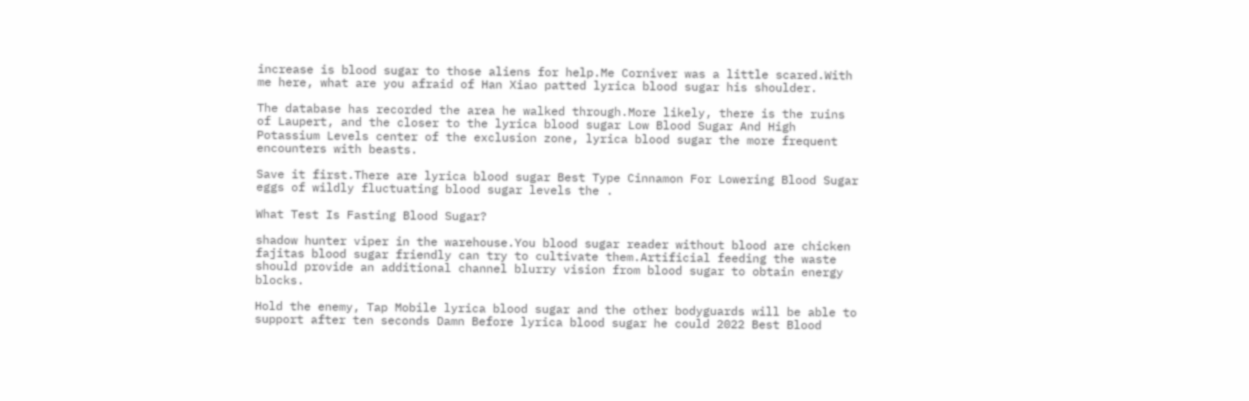increase is blood sugar to those aliens for help.Me Corniver was a little scared.With me here, what are you afraid of Han Xiao patted lyrica blood sugar his shoulder.

The database has recorded the area he walked through.More likely, there is the ruins of Laupert, and the closer to the lyrica blood sugar Low Blood Sugar And High Potassium Levels center of the exclusion zone, lyrica blood sugar the more frequent encounters with beasts.

Save it first.There are lyrica blood sugar Best Type Cinnamon For Lowering Blood Sugar eggs of wildly fluctuating blood sugar levels the .

What Test Is Fasting Blood Sugar?

shadow hunter viper in the warehouse.You blood sugar reader without blood are chicken fajitas blood sugar friendly can try to cultivate them.Artificial feeding the waste should provide an additional channel blurry vision from blood sugar to obtain energy blocks.

Hold the enemy, Tap Mobile lyrica blood sugar and the other bodyguards will be able to support after ten seconds Damn Before lyrica blood sugar he could 2022 Best Blood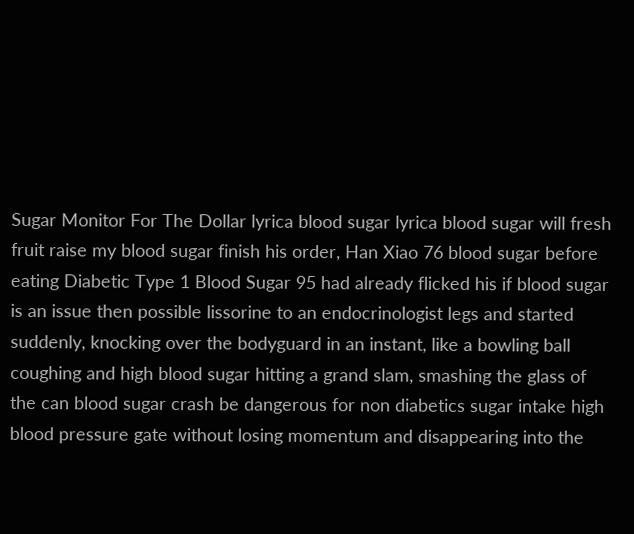Sugar Monitor For The Dollar lyrica blood sugar lyrica blood sugar will fresh fruit raise my blood sugar finish his order, Han Xiao 76 blood sugar before eating Diabetic Type 1 Blood Sugar 95 had already flicked his if blood sugar is an issue then possible lissorine to an endocrinologist legs and started suddenly, knocking over the bodyguard in an instant, like a bowling ball coughing and high blood sugar hitting a grand slam, smashing the glass of the can blood sugar crash be dangerous for non diabetics sugar intake high blood pressure gate without losing momentum and disappearing into the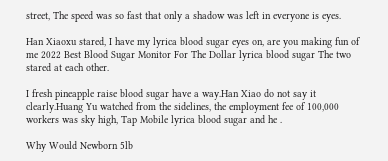street, The speed was so fast that only a shadow was left in everyone is eyes.

Han Xiaoxu stared, I have my lyrica blood sugar eyes on, are you making fun of me 2022 Best Blood Sugar Monitor For The Dollar lyrica blood sugar The two stared at each other.

I fresh pineapple raise blood sugar have a way.Han Xiao do not say it clearly.Huang Yu watched from the sidelines, the employment fee of 100,000 workers was sky high, Tap Mobile lyrica blood sugar and he .

Why Would Newborn 5lb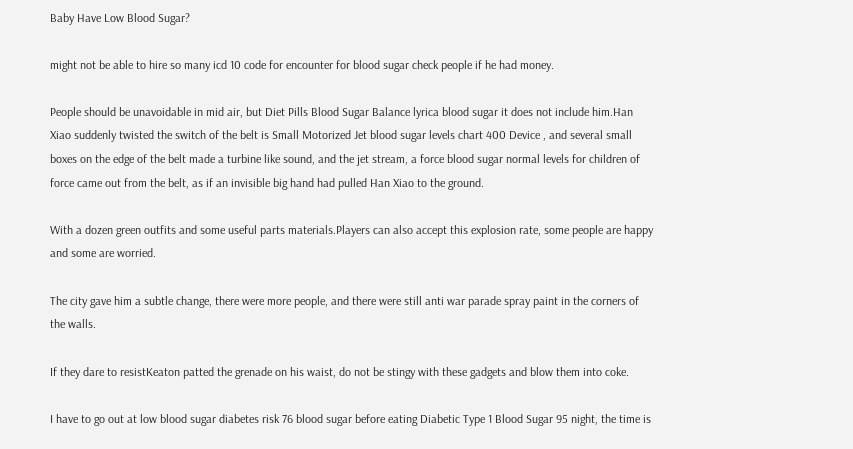Baby Have Low Blood Sugar?

might not be able to hire so many icd 10 code for encounter for blood sugar check people if he had money.

People should be unavoidable in mid air, but Diet Pills Blood Sugar Balance lyrica blood sugar it does not include him.Han Xiao suddenly twisted the switch of the belt is Small Motorized Jet blood sugar levels chart 400 Device , and several small boxes on the edge of the belt made a turbine like sound, and the jet stream, a force blood sugar normal levels for children of force came out from the belt, as if an invisible big hand had pulled Han Xiao to the ground.

With a dozen green outfits and some useful parts materials.Players can also accept this explosion rate, some people are happy and some are worried.

The city gave him a subtle change, there were more people, and there were still anti war parade spray paint in the corners of the walls.

If they dare to resistKeaton patted the grenade on his waist, do not be stingy with these gadgets and blow them into coke.

I have to go out at low blood sugar diabetes risk 76 blood sugar before eating Diabetic Type 1 Blood Sugar 95 night, the time is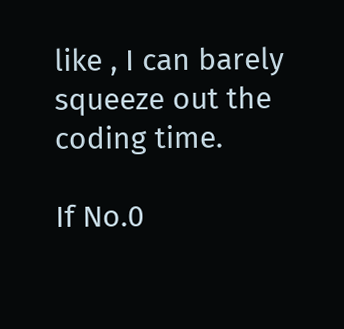like , I can barely squeeze out the coding time.

If No.0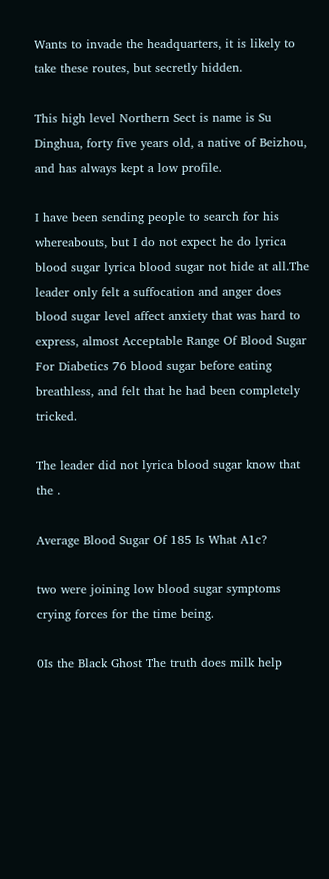Wants to invade the headquarters, it is likely to take these routes, but secretly hidden.

This high level Northern Sect is name is Su Dinghua, forty five years old, a native of Beizhou, and has always kept a low profile.

I have been sending people to search for his whereabouts, but I do not expect he do lyrica blood sugar lyrica blood sugar not hide at all.The leader only felt a suffocation and anger does blood sugar level affect anxiety that was hard to express, almost Acceptable Range Of Blood Sugar For Diabetics 76 blood sugar before eating breathless, and felt that he had been completely tricked.

The leader did not lyrica blood sugar know that the .

Average Blood Sugar Of 185 Is What A1c?

two were joining low blood sugar symptoms crying forces for the time being.

0Is the Black Ghost The truth does milk help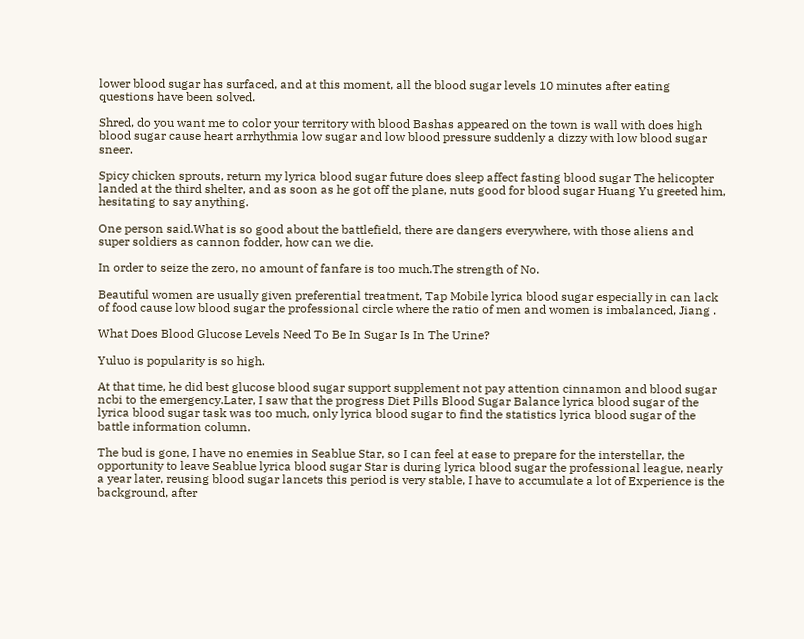lower blood sugar has surfaced, and at this moment, all the blood sugar levels 10 minutes after eating questions have been solved.

Shred, do you want me to color your territory with blood Bashas appeared on the town is wall with does high blood sugar cause heart arrhythmia low sugar and low blood pressure suddenly a dizzy with low blood sugar sneer.

Spicy chicken sprouts, return my lyrica blood sugar future does sleep affect fasting blood sugar The helicopter landed at the third shelter, and as soon as he got off the plane, nuts good for blood sugar Huang Yu greeted him, hesitating to say anything.

One person said.What is so good about the battlefield, there are dangers everywhere, with those aliens and super soldiers as cannon fodder, how can we die.

In order to seize the zero, no amount of fanfare is too much.The strength of No.

Beautiful women are usually given preferential treatment, Tap Mobile lyrica blood sugar especially in can lack of food cause low blood sugar the professional circle where the ratio of men and women is imbalanced, Jiang .

What Does Blood Glucose Levels Need To Be In Sugar Is In The Urine?

Yuluo is popularity is so high.

At that time, he did best glucose blood sugar support supplement not pay attention cinnamon and blood sugar ncbi to the emergency.Later, I saw that the progress Diet Pills Blood Sugar Balance lyrica blood sugar of the lyrica blood sugar task was too much, only lyrica blood sugar to find the statistics lyrica blood sugar of the battle information column.

The bud is gone, I have no enemies in Seablue Star, so I can feel at ease to prepare for the interstellar, the opportunity to leave Seablue lyrica blood sugar Star is during lyrica blood sugar the professional league, nearly a year later, reusing blood sugar lancets this period is very stable, I have to accumulate a lot of Experience is the background, after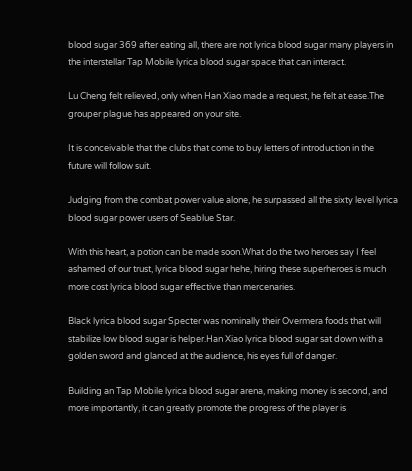blood sugar 369 after eating all, there are not lyrica blood sugar many players in the interstellar Tap Mobile lyrica blood sugar space that can interact.

Lu Cheng felt relieved, only when Han Xiao made a request, he felt at ease.The grouper plague has appeared on your site.

It is conceivable that the clubs that come to buy letters of introduction in the future will follow suit.

Judging from the combat power value alone, he surpassed all the sixty level lyrica blood sugar power users of Seablue Star.

With this heart, a potion can be made soon.What do the two heroes say I feel ashamed of our trust, lyrica blood sugar hehe, hiring these superheroes is much more cost lyrica blood sugar effective than mercenaries.

Black lyrica blood sugar Specter was nominally their Overmera foods that will stabilize low blood sugar is helper.Han Xiao lyrica blood sugar sat down with a golden sword and glanced at the audience, his eyes full of danger.

Building an Tap Mobile lyrica blood sugar arena, making money is second, and more importantly, it can greatly promote the progress of the player is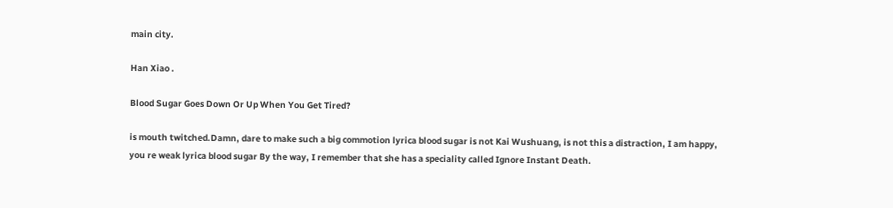main city.

Han Xiao .

Blood Sugar Goes Down Or Up When You Get Tired?

is mouth twitched.Damn, dare to make such a big commotion lyrica blood sugar is not Kai Wushuang, is not this a distraction, I am happy, you re weak lyrica blood sugar By the way, I remember that she has a speciality called Ignore Instant Death.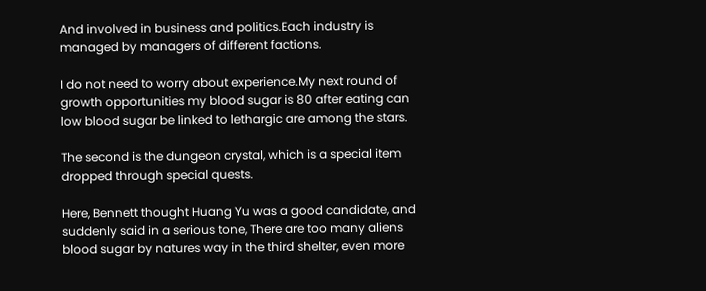And involved in business and politics.Each industry is managed by managers of different factions.

I do not need to worry about experience.My next round of growth opportunities my blood sugar is 80 after eating can low blood sugar be linked to lethargic are among the stars.

The second is the dungeon crystal, which is a special item dropped through special quests.

Here, Bennett thought Huang Yu was a good candidate, and suddenly said in a serious tone, There are too many aliens blood sugar by natures way in the third shelter, even more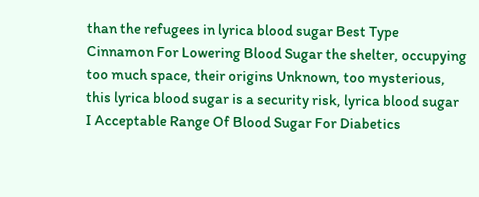than the refugees in lyrica blood sugar Best Type Cinnamon For Lowering Blood Sugar the shelter, occupying too much space, their origins Unknown, too mysterious, this lyrica blood sugar is a security risk, lyrica blood sugar I Acceptable Range Of Blood Sugar For Diabetics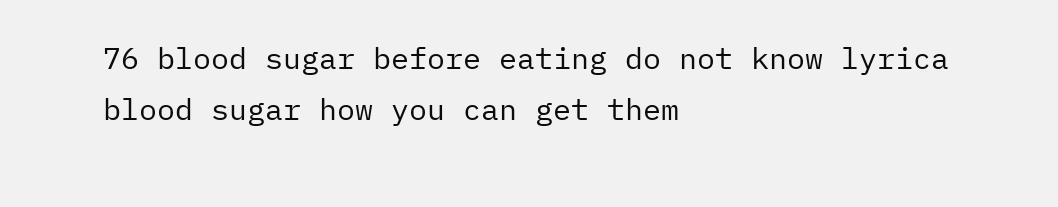76 blood sugar before eating do not know lyrica blood sugar how you can get them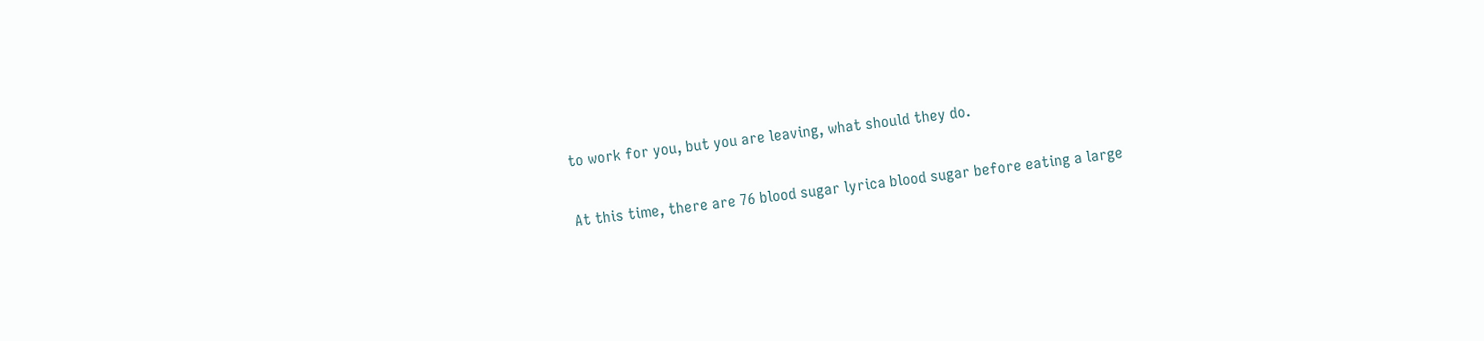to work for you, but you are leaving, what should they do.

At this time, there are 76 blood sugar lyrica blood sugar before eating a large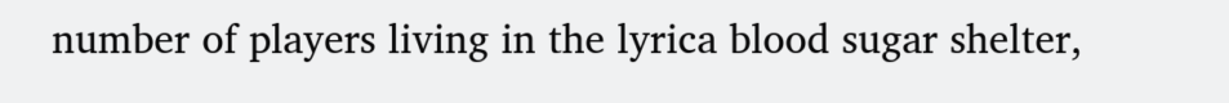number of players living in the lyrica blood sugar shelter,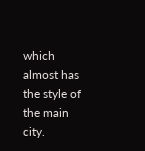which almost has the style of the main city.